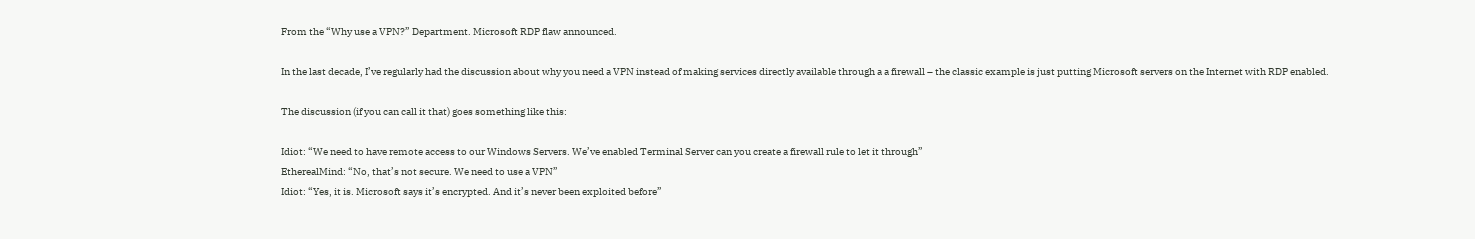From the “Why use a VPN?” Department. Microsoft RDP flaw announced.

In the last decade, I’ve regularly had the discussion about why you need a VPN instead of making services directly available through a a firewall – the classic example is just putting Microsoft servers on the Internet with RDP enabled.

The discussion (if you can call it that) goes something like this:

Idiot: “We need to have remote access to our Windows Servers. We’ve enabled Terminal Server can you create a firewall rule to let it through”
EtherealMind: “No, that’s not secure. We need to use a VPN”
Idiot: “Yes, it is. Microsoft says it’s encrypted. And it’s never been exploited before”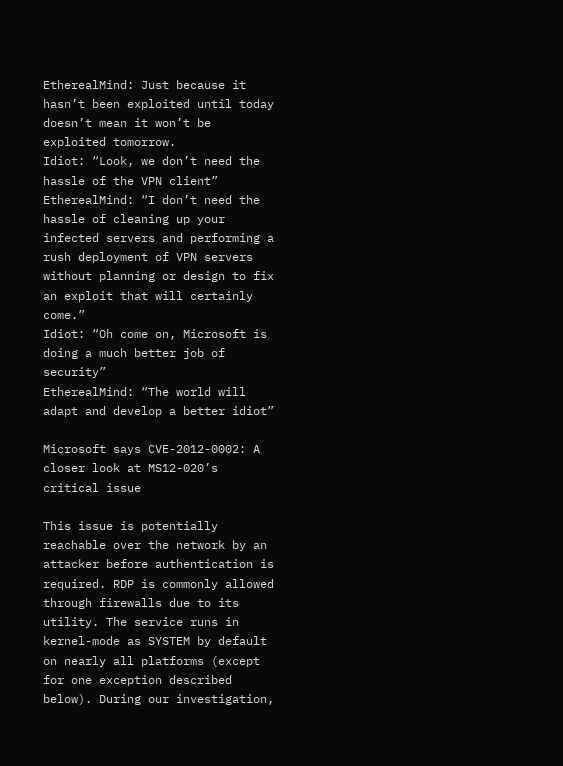EtherealMind: Just because it hasn’t been exploited until today doesn’t mean it won’t be exploited tomorrow.
Idiot: “Look, we don’t need the hassle of the VPN client”
EtherealMind: “I don’t need the hassle of cleaning up your infected servers and performing a rush deployment of VPN servers without planning or design to fix an exploit that will certainly come.”
Idiot: “Oh come on, Microsoft is doing a much better job of security”
EtherealMind: “The world will adapt and develop a better idiot”

Microsoft says CVE-2012-0002: A closer look at MS12-020’s critical issue

This issue is potentially reachable over the network by an attacker before authentication is required. RDP is commonly allowed through firewalls due to its utility. The service runs in kernel-mode as SYSTEM by default on nearly all platforms (except for one exception described below). During our investigation,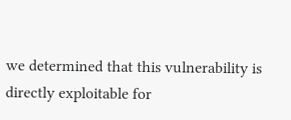we determined that this vulnerability is directly exploitable for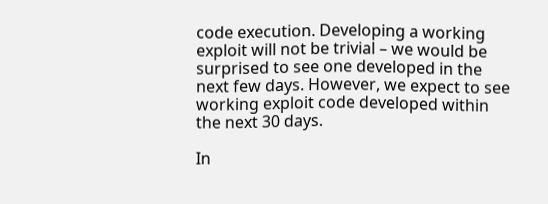code execution. Developing a working exploit will not be trivial – we would be surprised to see one developed in the next few days. However, we expect to see working exploit code developed within the next 30 days.

In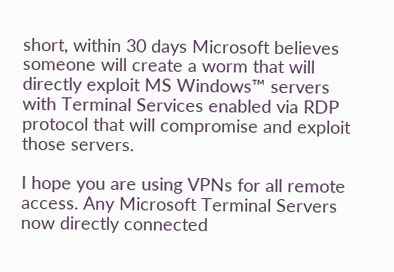short, within 30 days Microsoft believes someone will create a worm that will directly exploit MS Windows™ servers with Terminal Services enabled via RDP protocol that will compromise and exploit those servers.

I hope you are using VPNs for all remote access. Any Microsoft Terminal Servers now directly connected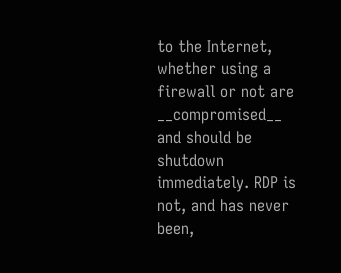to the Internet, whether using a firewall or not are __compromised__ and should be shutdown immediately. RDP is not, and has never been,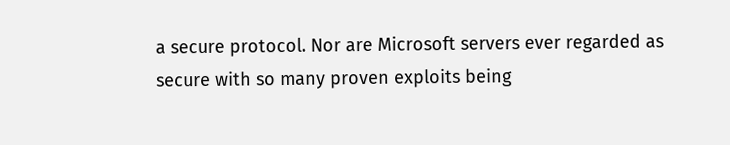a secure protocol. Nor are Microsoft servers ever regarded as secure with so many proven exploits being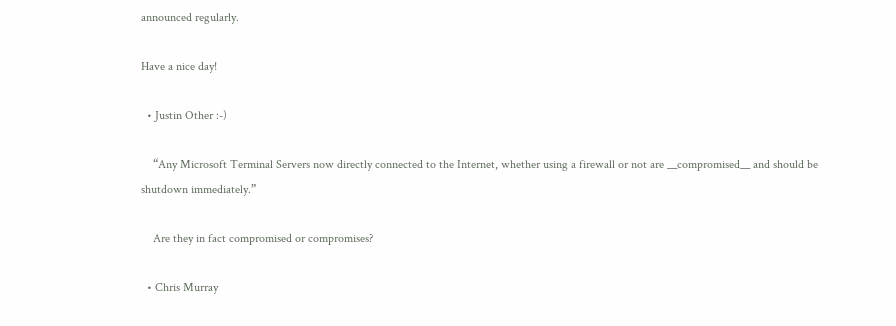announced regularly.

Have a nice day!

  • Justin Other :-)

    “Any Microsoft Terminal Servers now directly connected to the Internet, whether using a firewall or not are __compromised__ and should be shutdown immediately.”

    Are they in fact compromised or compromises?

  • Chris Murray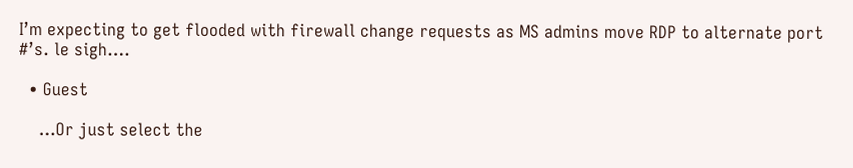I’m expecting to get flooded with firewall change requests as MS admins move RDP to alternate port #’s. le sigh….

  • Guest

    …Or just select the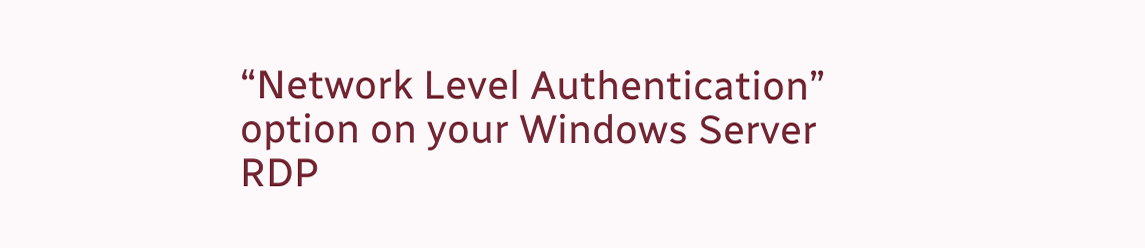“Network Level Authentication” option on your Windows Server RDP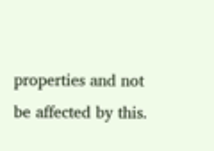properties and not be affected by this.